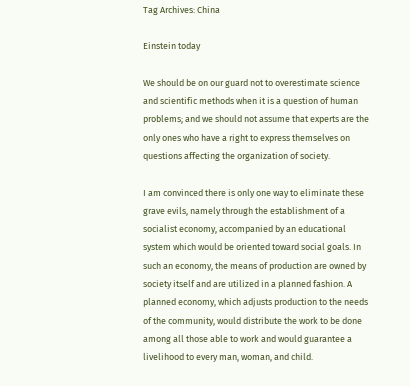Tag Archives: China

Einstein today

We should be on our guard not to overestimate science and scientific methods when it is a question of human problems; and we should not assume that experts are the only ones who have a right to express themselves on questions affecting the organization of society.

I am convinced there is only one way to eliminate these grave evils, namely through the establishment of a socialist economy, accompanied by an educational system which would be oriented toward social goals. In such an economy, the means of production are owned by society itself and are utilized in a planned fashion. A planned economy, which adjusts production to the needs of the community, would distribute the work to be done among all those able to work and would guarantee a livelihood to every man, woman, and child.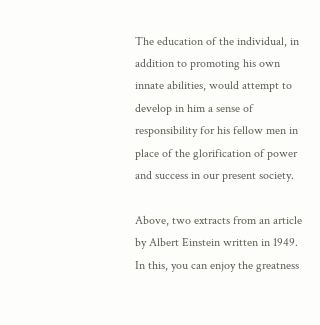The education of the individual, in addition to promoting his own innate abilities, would attempt to develop in him a sense of responsibility for his fellow men in place of the glorification of power and success in our present society.

Above, two extracts from an article by Albert Einstein written in 1949. In this, you can enjoy the greatness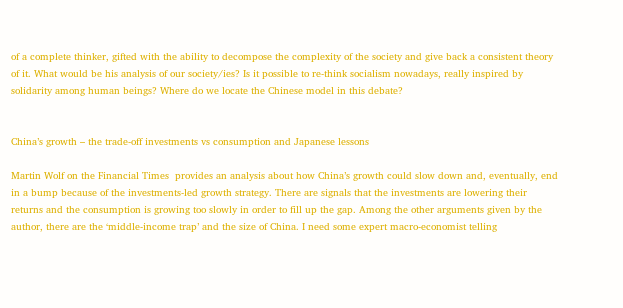of a complete thinker, gifted with the ability to decompose the complexity of the society and give back a consistent theory of it. What would be his analysis of our society/ies? Is it possible to re-think socialism nowadays, really inspired by solidarity among human beings? Where do we locate the Chinese model in this debate?


China’s growth – the trade-off investments vs consumption and Japanese lessons

Martin Wolf on the Financial Times  provides an analysis about how China’s growth could slow down and, eventually, end in a bump because of the investments-led growth strategy. There are signals that the investments are lowering their returns and the consumption is growing too slowly in order to fill up the gap. Among the other arguments given by the author, there are the ‘middle-income trap’ and the size of China. I need some expert macro-economist telling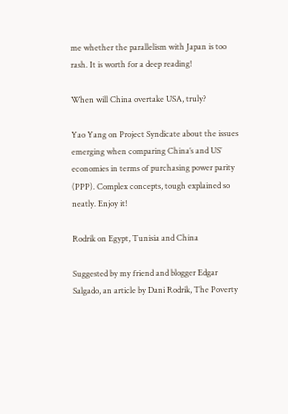me whether the parallelism with Japan is too rash. It is worth for a deep reading!

When will China overtake USA, truly?

Yao Yang on Project Syndicate about the issues emerging when comparing China’s and US’ economies in terms of purchasing power parity (PPP). Complex concepts, tough explained so neatly. Enjoy it!

Rodrik on Egypt, Tunisia and China

Suggested by my friend and blogger Edgar Salgado, an article by Dani Rodrik, The Poverty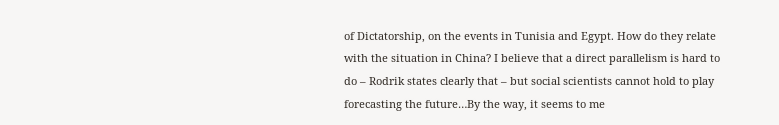of Dictatorship, on the events in Tunisia and Egypt. How do they relate with the situation in China? I believe that a direct parallelism is hard to do – Rodrik states clearly that – but social scientists cannot hold to play forecasting the future…By the way, it seems to me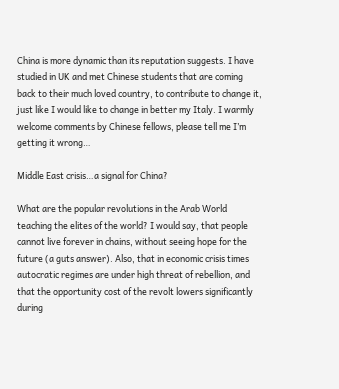China is more dynamic than its reputation suggests. I have studied in UK and met Chinese students that are coming back to their much loved country, to contribute to change it, just like I would like to change in better my Italy. I warmly welcome comments by Chinese fellows, please tell me I’m getting it wrong…

Middle East crisis…a signal for China?

What are the popular revolutions in the Arab World teaching the elites of the world? I would say, that people cannot live forever in chains, without seeing hope for the future (a guts answer). Also, that in economic crisis times autocratic regimes are under high threat of rebellion, and that the opportunity cost of the revolt lowers significantly during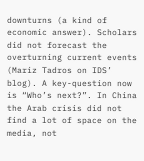downturns (a kind of economic answer). Scholars did not forecast the overturning current events (Mariz Tadros on IDS’ blog). A key-question now is “Who’s next?”. In China the Arab crisis did not find a lot of space on the media, not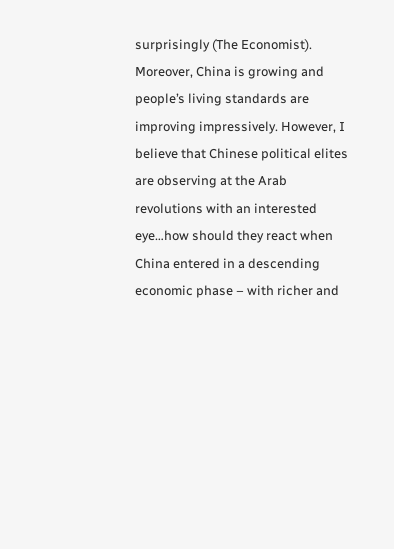surprisingly (The Economist). Moreover, China is growing and people’s living standards are improving impressively. However, I believe that Chinese political elites are observing at the Arab revolutions with an interested eye…how should they react when China entered in a descending economic phase – with richer and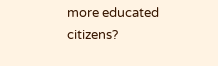more educated citizens?